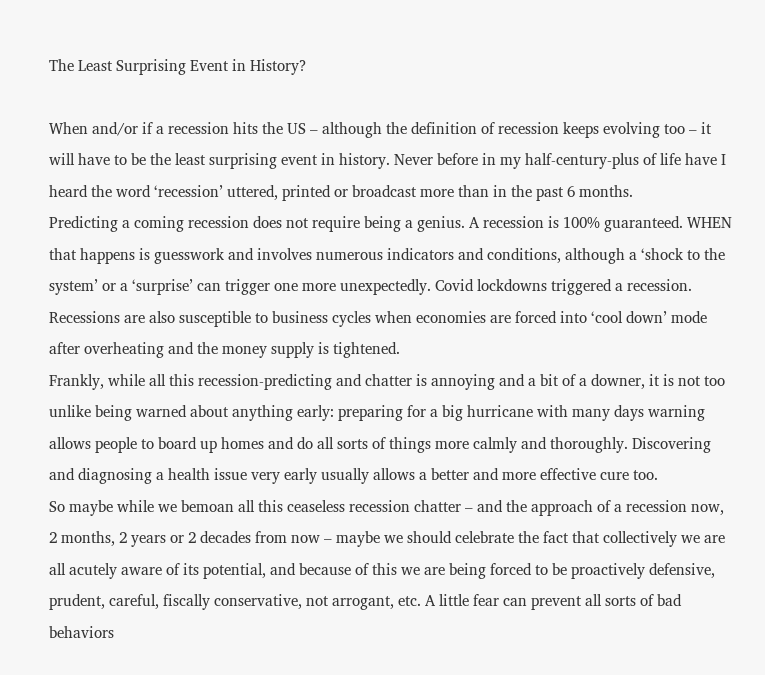The Least Surprising Event in History?

When and/or if a recession hits the US – although the definition of recession keeps evolving too – it will have to be the least surprising event in history. Never before in my half-century-plus of life have I heard the word ‘recession’ uttered, printed or broadcast more than in the past 6 months.
Predicting a coming recession does not require being a genius. A recession is 100% guaranteed. WHEN that happens is guesswork and involves numerous indicators and conditions, although a ‘shock to the system’ or a ‘surprise’ can trigger one more unexpectedly. Covid lockdowns triggered a recession. Recessions are also susceptible to business cycles when economies are forced into ‘cool down’ mode after overheating and the money supply is tightened.
Frankly, while all this recession-predicting and chatter is annoying and a bit of a downer, it is not too unlike being warned about anything early: preparing for a big hurricane with many days warning allows people to board up homes and do all sorts of things more calmly and thoroughly. Discovering and diagnosing a health issue very early usually allows a better and more effective cure too.
So maybe while we bemoan all this ceaseless recession chatter – and the approach of a recession now, 2 months, 2 years or 2 decades from now – maybe we should celebrate the fact that collectively we are all acutely aware of its potential, and because of this we are being forced to be proactively defensive, prudent, careful, fiscally conservative, not arrogant, etc. A little fear can prevent all sorts of bad behaviors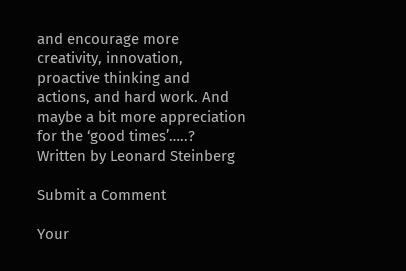and encourage more creativity, innovation, proactive thinking and actions, and hard work. And maybe a bit more appreciation for the ‘good times’…..?
Written by Leonard Steinberg

Submit a Comment

Your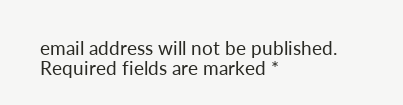email address will not be published. Required fields are marked *